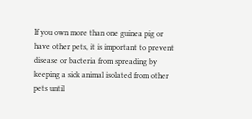If you own more than one guinea pig or have other pets, it is important to prevent disease or bacteria from spreading by keeping a sick animal isolated from other pets until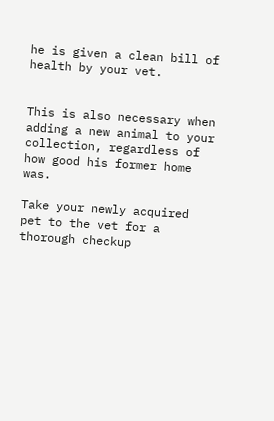he is given a clean bill of health by your vet.


This is also necessary when adding a new animal to your collection, regardless of how good his former home was.

Take your newly acquired pet to the vet for a thorough checkup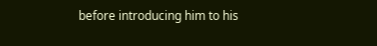before introducing him to his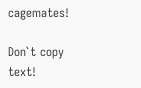cagemates!

Don`t copy text!